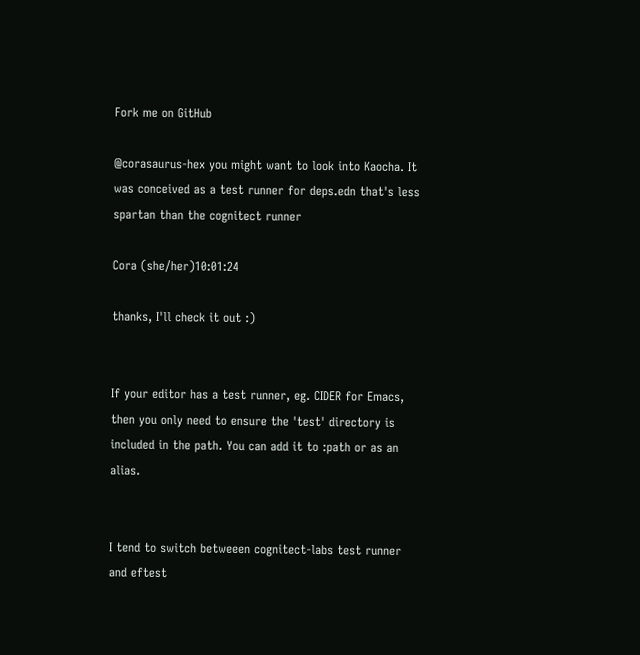Fork me on GitHub

@corasaurus-hex you might want to look into Kaocha. It was conceived as a test runner for deps.edn that's less spartan than the cognitect runner

Cora (she/her)10:01:24

thanks, I'll check it out :)


If your editor has a test runner, eg. CIDER for Emacs, then you only need to ensure the 'test' directory is included in the path. You can add it to :path or as an alias.


I tend to switch betweeen cognitect-labs test runner and eftest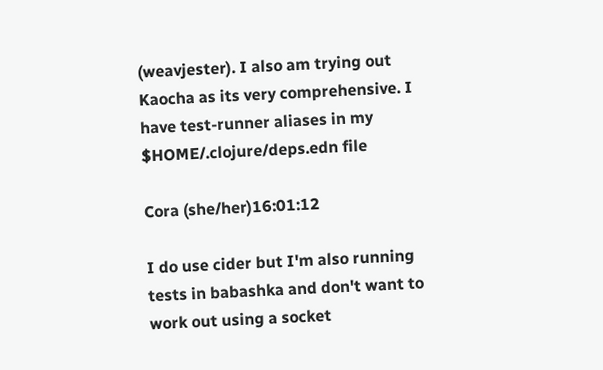(weavjester). I also am trying out Kaocha as its very comprehensive. I have test-runner aliases in my $HOME/.clojure/deps.edn file

Cora (she/her)16:01:12

I do use cider but I'm also running tests in babashka and don't want to work out using a socket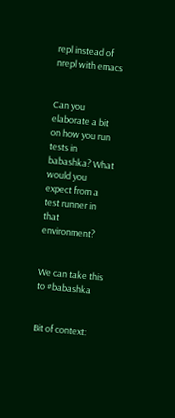repl instead of nrepl with emacs


Can you elaborate a bit on how you run tests in babashka? What would you expect from a test runner in that environment?


We can take this to #babashka


Bit of context: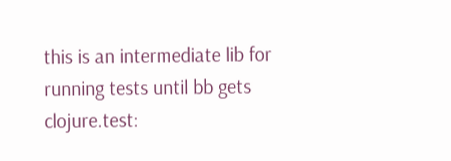this is an intermediate lib for running tests until bb gets clojure.test: